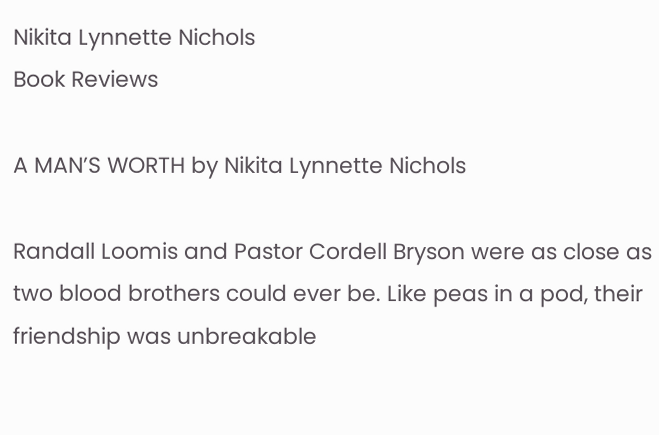Nikita Lynnette Nichols
Book Reviews

A MAN’S WORTH by Nikita Lynnette Nichols

Randall Loomis and Pastor Cordell Bryson were as close as two blood brothers could ever be. Like peas in a pod, their friendship was unbreakable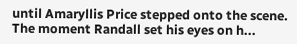until Amaryllis Price stepped onto the scene. The moment Randall set his eyes on h...